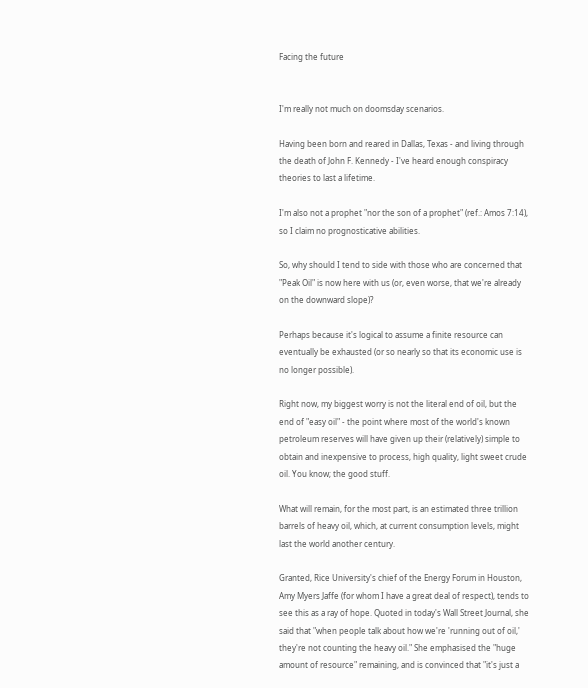Facing the future


I'm really not much on doomsday scenarios.

Having been born and reared in Dallas, Texas - and living through the death of John F. Kennedy - I've heard enough conspiracy theories to last a lifetime.

I'm also not a prophet "nor the son of a prophet" (ref.: Amos 7:14), so I claim no prognosticative abilities.

So, why should I tend to side with those who are concerned that "Peak Oil" is now here with us (or, even worse, that we're already on the downward slope)?

Perhaps because it's logical to assume a finite resource can eventually be exhausted (or so nearly so that its economic use is no longer possible).

Right now, my biggest worry is not the literal end of oil, but the end of "easy oil" - the point where most of the world's known petroleum reserves will have given up their (relatively) simple to obtain and inexpensive to process, high quality, light sweet crude oil. You know; the good stuff.

What will remain, for the most part, is an estimated three trillion barrels of heavy oil, which, at current consumption levels, might last the world another century.

Granted, Rice University's chief of the Energy Forum in Houston, Amy Myers Jaffe (for whom I have a great deal of respect), tends to see this as a ray of hope. Quoted in today's Wall Street Journal, she said that "when people talk about how we're 'running out of oil,' they're not counting the heavy oil." She emphasised the "huge amount of resource" remaining, and is convinced that "it's just a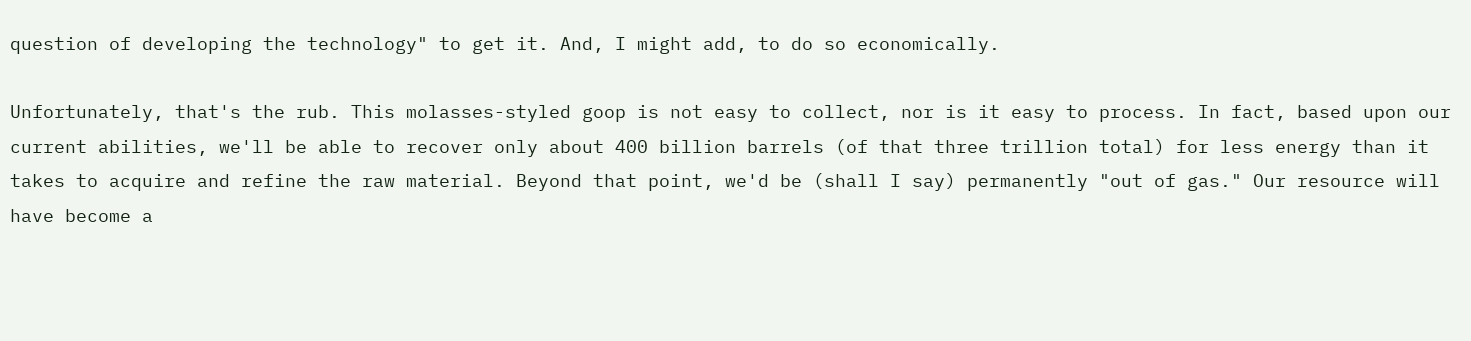question of developing the technology" to get it. And, I might add, to do so economically.

Unfortunately, that's the rub. This molasses-styled goop is not easy to collect, nor is it easy to process. In fact, based upon our current abilities, we'll be able to recover only about 400 billion barrels (of that three trillion total) for less energy than it takes to acquire and refine the raw material. Beyond that point, we'd be (shall I say) permanently "out of gas." Our resource will have become a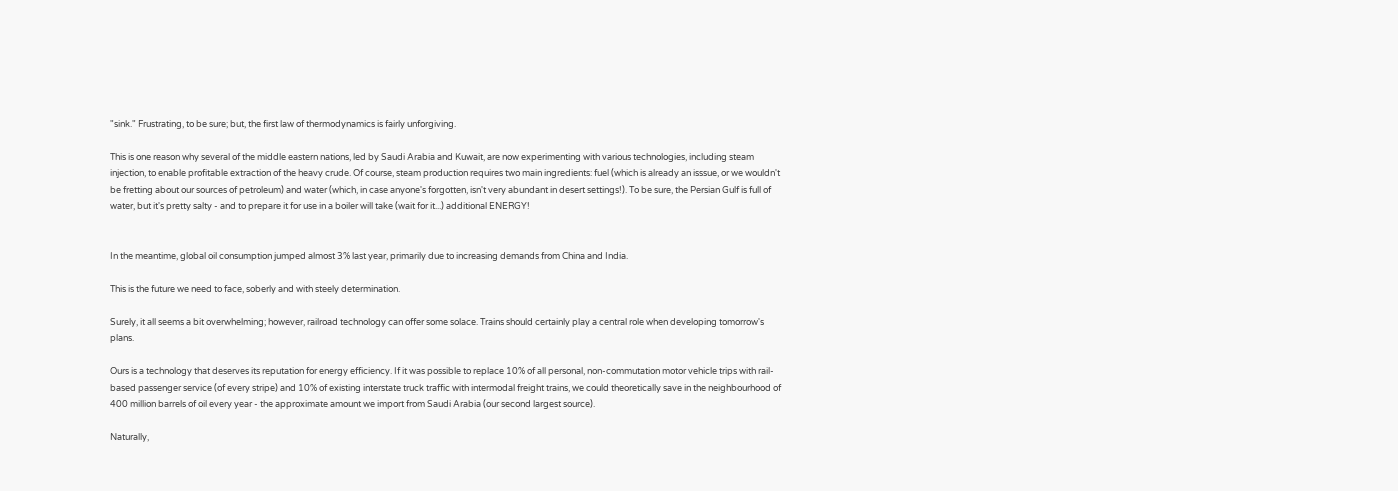"sink." Frustrating, to be sure; but, the first law of thermodynamics is fairly unforgiving.

This is one reason why several of the middle eastern nations, led by Saudi Arabia and Kuwait, are now experimenting with various technologies, including steam injection, to enable profitable extraction of the heavy crude. Of course, steam production requires two main ingredients: fuel (which is already an isssue, or we wouldn't be fretting about our sources of petroleum) and water (which, in case anyone's forgotten, isn't very abundant in desert settings!). To be sure, the Persian Gulf is full of water, but it's pretty salty - and to prepare it for use in a boiler will take (wait for it...) additional ENERGY!


In the meantime, global oil consumption jumped almost 3% last year, primarily due to increasing demands from China and India.

This is the future we need to face, soberly and with steely determination.

Surely, it all seems a bit overwhelming; however, railroad technology can offer some solace. Trains should certainly play a central role when developing tomorrow's plans.

Ours is a technology that deserves its reputation for energy efficiency. If it was possible to replace 10% of all personal, non-commutation motor vehicle trips with rail-based passenger service (of every stripe) and 10% of existing interstate truck traffic with intermodal freight trains, we could theoretically save in the neighbourhood of 400 million barrels of oil every year - the approximate amount we import from Saudi Arabia (our second largest source).

Naturally,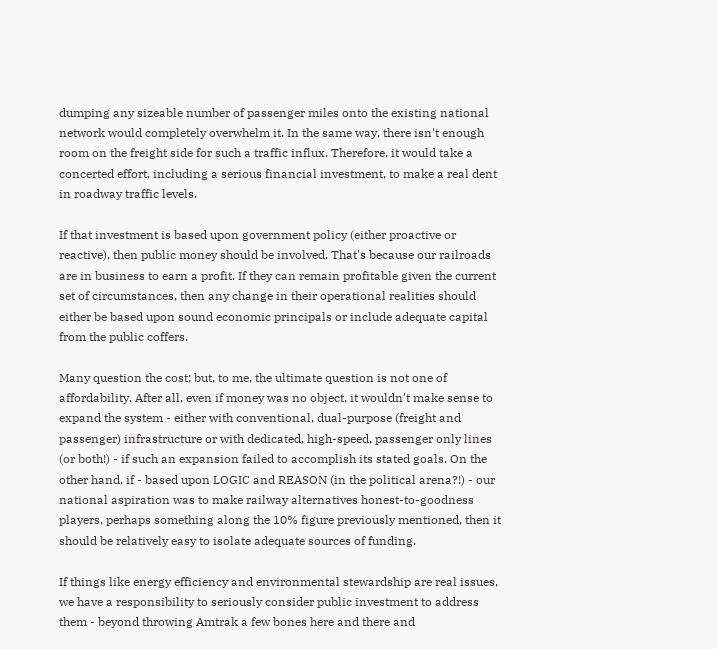dumping any sizeable number of passenger miles onto the existing national network would completely overwhelm it. In the same way, there isn't enough room on the freight side for such a traffic influx. Therefore, it would take a concerted effort, including a serious financial investment, to make a real dent in roadway traffic levels.

If that investment is based upon government policy (either proactive or reactive), then public money should be involved. That's because our railroads are in business to earn a profit. If they can remain profitable given the current set of circumstances, then any change in their operational realities should either be based upon sound economic principals or include adequate capital from the public coffers.

Many question the cost; but, to me, the ultimate question is not one of affordability. After all, even if money was no object, it wouldn't make sense to expand the system - either with conventional, dual-purpose (freight and passenger) infrastructure or with dedicated, high-speed, passenger only lines (or both!) - if such an expansion failed to accomplish its stated goals. On the other hand, if - based upon LOGIC and REASON (in the political arena?!) - our national aspiration was to make railway alternatives honest-to-goodness players, perhaps something along the 10% figure previously mentioned, then it should be relatively easy to isolate adequate sources of funding.

If things like energy efficiency and environmental stewardship are real issues, we have a responsibility to seriously consider public investment to address them - beyond throwing Amtrak a few bones here and there and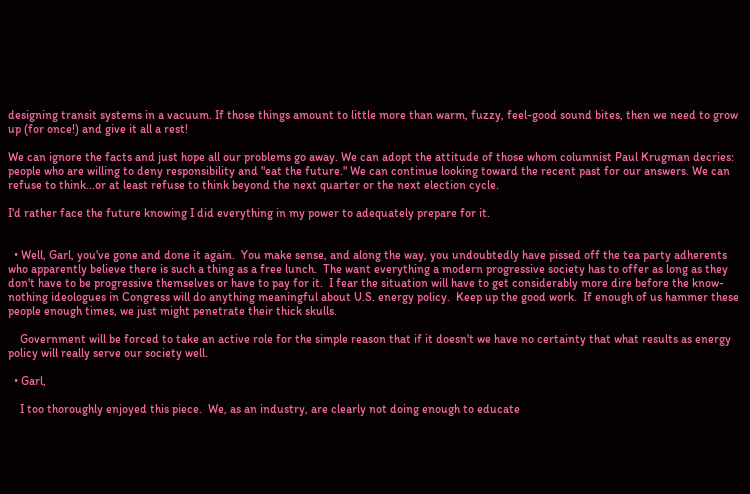designing transit systems in a vacuum. If those things amount to little more than warm, fuzzy, feel-good sound bites, then we need to grow up (for once!) and give it all a rest!

We can ignore the facts and just hope all our problems go away. We can adopt the attitude of those whom columnist Paul Krugman decries: people who are willing to deny responsibility and "eat the future." We can continue looking toward the recent past for our answers. We can refuse to think...or at least refuse to think beyond the next quarter or the next election cycle.

I'd rather face the future knowing I did everything in my power to adequately prepare for it.


  • Well, Garl, you've gone and done it again.  You make sense, and along the way, you undoubtedly have pissed off the tea party adherents who apparently believe there is such a thing as a free lunch.  The want everything a modern progressive society has to offer as long as they don't have to be progressive themselves or have to pay for it.  I fear the situation will have to get considerably more dire before the know-nothing ideologues in Congress will do anything meaningful about U.S. energy policy.  Keep up the good work.  If enough of us hammer these people enough times, we just might penetrate their thick skulls.

    Government will be forced to take an active role for the simple reason that if it doesn't we have no certainty that what results as energy policy will really serve our society well.

  • Garl,

    I too thoroughly enjoyed this piece.  We, as an industry, are clearly not doing enough to educate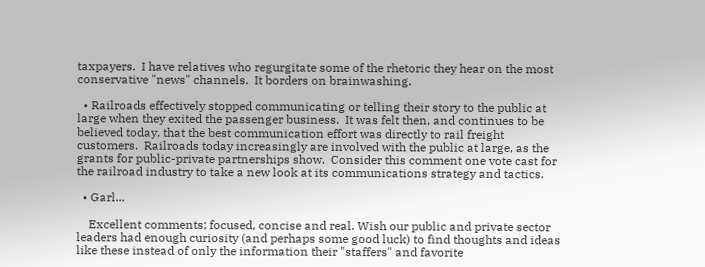taxpayers.  I have relatives who regurgitate some of the rhetoric they hear on the most conservative "news" channels.  It borders on brainwashing.

  • Railroads effectively stopped communicating or telling their story to the public at large when they exited the passenger business.  It was felt then, and continues to be believed today, that the best communication effort was directly to rail freight customers.  Railroads today increasingly are involved with the public at large, as the grants for public-private partnerships show.  Consider this comment one vote cast for the railroad industry to take a new look at its communications strategy and tactics.

  • Garl...

    Excellent comments; focused, concise and real. Wish our public and private sector leaders had enough curiosity (and perhaps some good luck) to find thoughts and ideas like these instead of only the information their "staffers" and favorite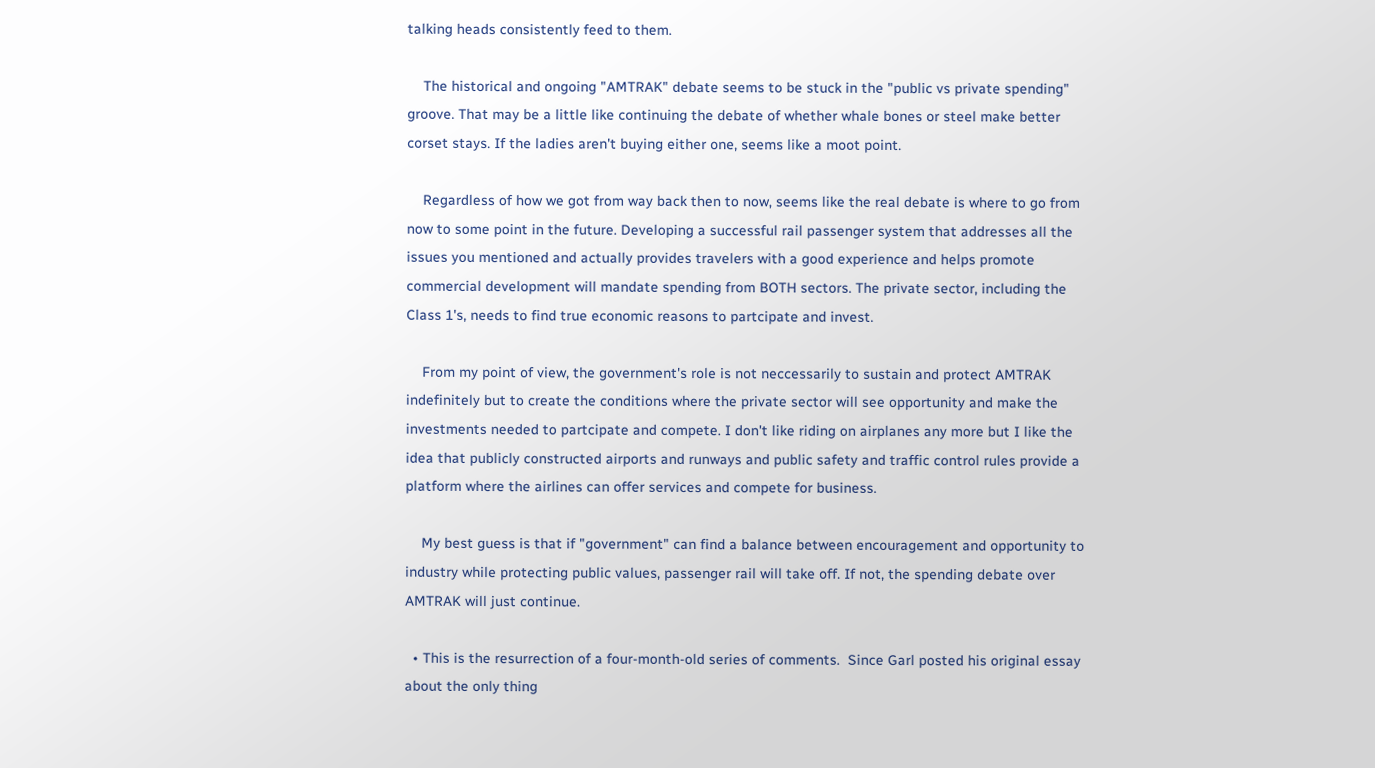talking heads consistently feed to them.

    The historical and ongoing "AMTRAK" debate seems to be stuck in the "public vs private spending" groove. That may be a little like continuing the debate of whether whale bones or steel make better corset stays. If the ladies aren't buying either one, seems like a moot point.

    Regardless of how we got from way back then to now, seems like the real debate is where to go from now to some point in the future. Developing a successful rail passenger system that addresses all the issues you mentioned and actually provides travelers with a good experience and helps promote commercial development will mandate spending from BOTH sectors. The private sector, including the Class 1's, needs to find true economic reasons to partcipate and invest.

    From my point of view, the government's role is not neccessarily to sustain and protect AMTRAK indefinitely but to create the conditions where the private sector will see opportunity and make the investments needed to partcipate and compete. I don't like riding on airplanes any more but I like the idea that publicly constructed airports and runways and public safety and traffic control rules provide a platform where the airlines can offer services and compete for business.

    My best guess is that if "government" can find a balance between encouragement and opportunity to industry while protecting public values, passenger rail will take off. If not, the spending debate over AMTRAK will just continue.

  • This is the resurrection of a four-month-old series of comments.  Since Garl posted his original essay about the only thing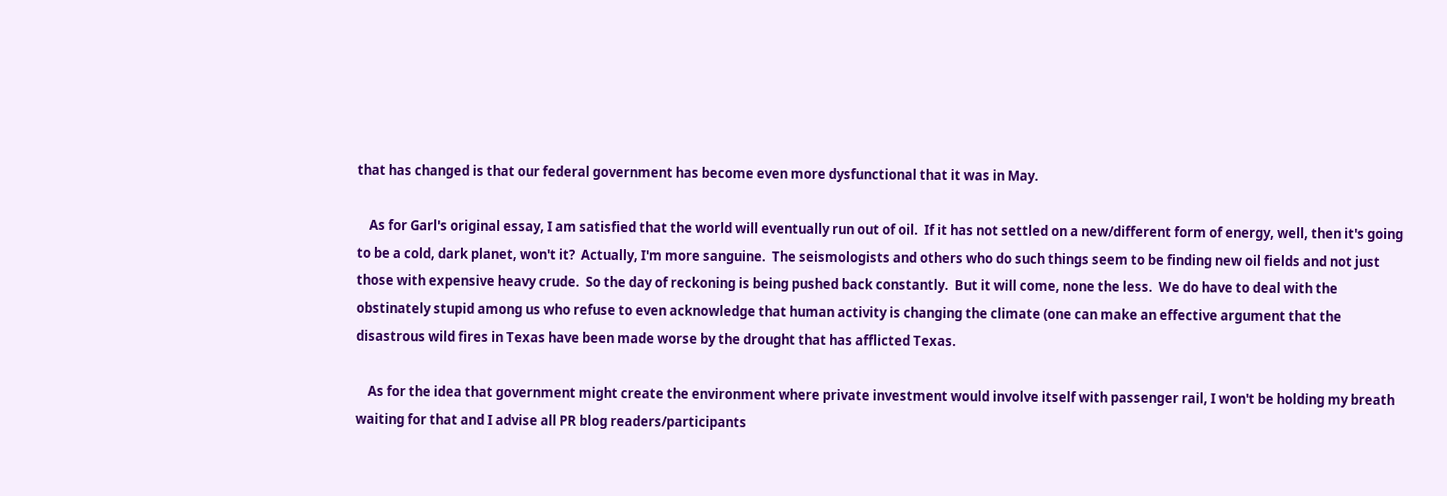that has changed is that our federal government has become even more dysfunctional that it was in May.

    As for Garl's original essay, I am satisfied that the world will eventually run out of oil.  If it has not settled on a new/different form of energy, well, then it's going to be a cold, dark planet, won't it?  Actually, I'm more sanguine.  The seismologists and others who do such things seem to be finding new oil fields and not just those with expensive heavy crude.  So the day of reckoning is being pushed back constantly.  But it will come, none the less.  We do have to deal with the obstinately stupid among us who refuse to even acknowledge that human activity is changing the climate (one can make an effective argument that the disastrous wild fires in Texas have been made worse by the drought that has afflicted Texas.

    As for the idea that government might create the environment where private investment would involve itself with passenger rail, I won't be holding my breath waiting for that and I advise all PR blog readers/participants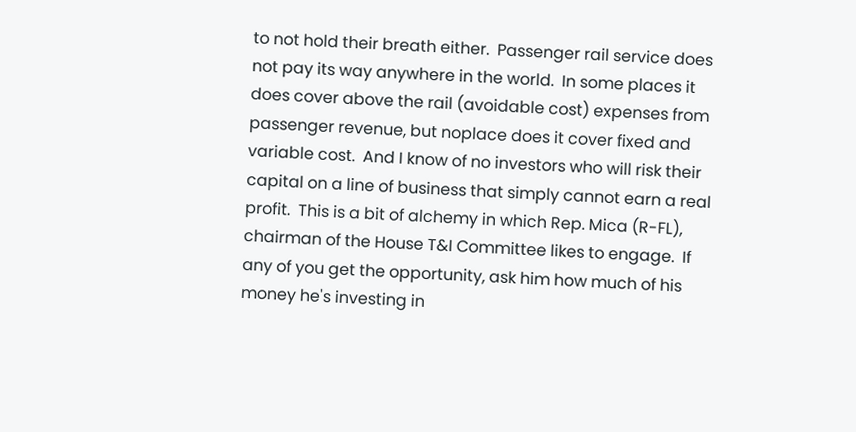to not hold their breath either.  Passenger rail service does not pay its way anywhere in the world.  In some places it does cover above the rail (avoidable cost) expenses from passenger revenue, but noplace does it cover fixed and variable cost.  And I know of no investors who will risk their capital on a line of business that simply cannot earn a real profit.  This is a bit of alchemy in which Rep. Mica (R-FL), chairman of the House T&I Committee likes to engage.  If any of you get the opportunity, ask him how much of his money he's investing in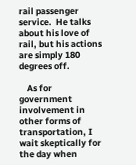rail passenger service.  He talks about his love of rail, but his actions are simply 180 degrees off.

    As for government involvement in other forms of transportation, I wait skeptically for the day when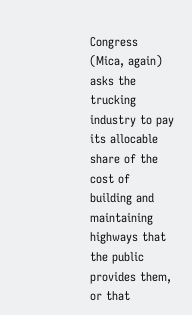Congress (Mica, again) asks the trucking industry to pay its allocable share of the cost of building and maintaining highways that the public provides them, or that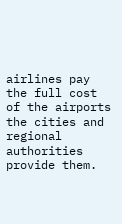airlines pay the full cost of the airports the cities and regional authorities provide them.